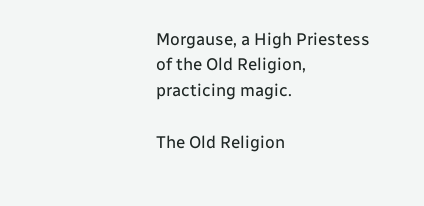Morgause, a High Priestess of the Old Religion, practicing magic.

The Old Religion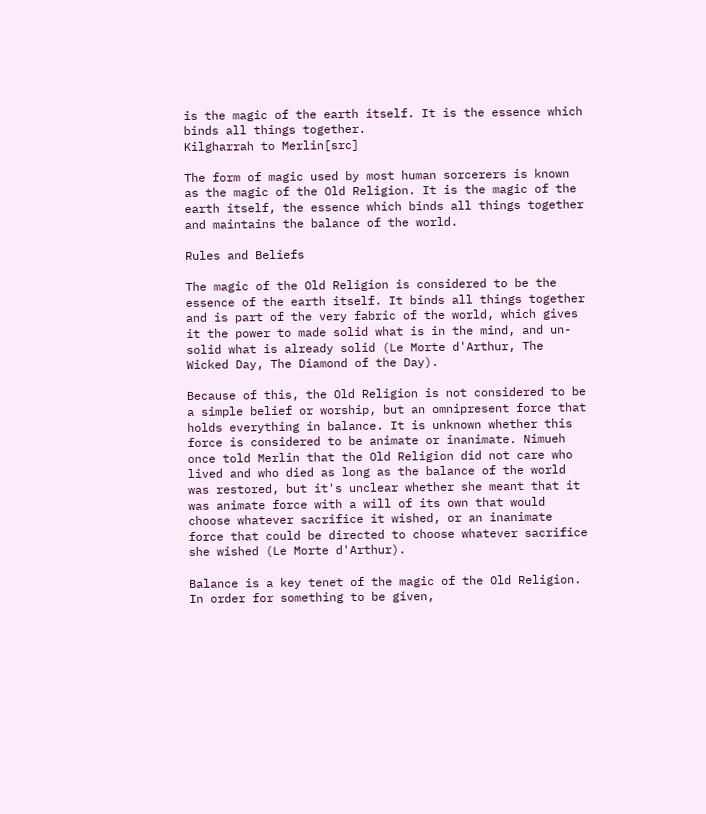is the magic of the earth itself. It is the essence which binds all things together.
Kilgharrah to Merlin[src]

The form of magic used by most human sorcerers is known as the magic of the Old Religion. It is the magic of the earth itself, the essence which binds all things together and maintains the balance of the world.

Rules and Beliefs

The magic of the Old Religion is considered to be the essence of the earth itself. It binds all things together and is part of the very fabric of the world, which gives it the power to made solid what is in the mind, and un-solid what is already solid (Le Morte d'Arthur, The Wicked Day, The Diamond of the Day).

Because of this, the Old Religion is not considered to be a simple belief or worship, but an omnipresent force that holds everything in balance. It is unknown whether this force is considered to be animate or inanimate. Nimueh once told Merlin that the Old Religion did not care who lived and who died as long as the balance of the world was restored, but it's unclear whether she meant that it was animate force with a will of its own that would choose whatever sacrifice it wished, or an inanimate force that could be directed to choose whatever sacrifice she wished (Le Morte d'Arthur).

Balance is a key tenet of the magic of the Old Religion. In order for something to be given,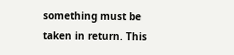something must be taken in return. This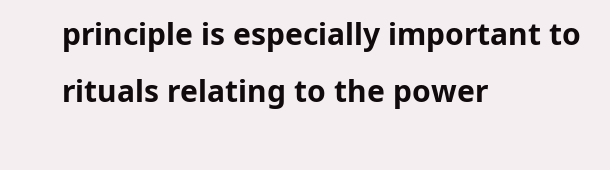principle is especially important to rituals relating to the power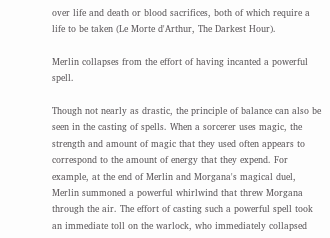over life and death or blood sacrifices, both of which require a life to be taken (Le Morte d'Arthur, The Darkest Hour).

Merlin collapses from the effort of having incanted a powerful spell.

Though not nearly as drastic, the principle of balance can also be seen in the casting of spells. When a sorcerer uses magic, the strength and amount of magic that they used often appears to correspond to the amount of energy that they expend. For example, at the end of Merlin and Morgana's magical duel, Merlin summoned a powerful whirlwind that threw Morgana through the air. The effort of casting such a powerful spell took an immediate toll on the warlock, who immediately collapsed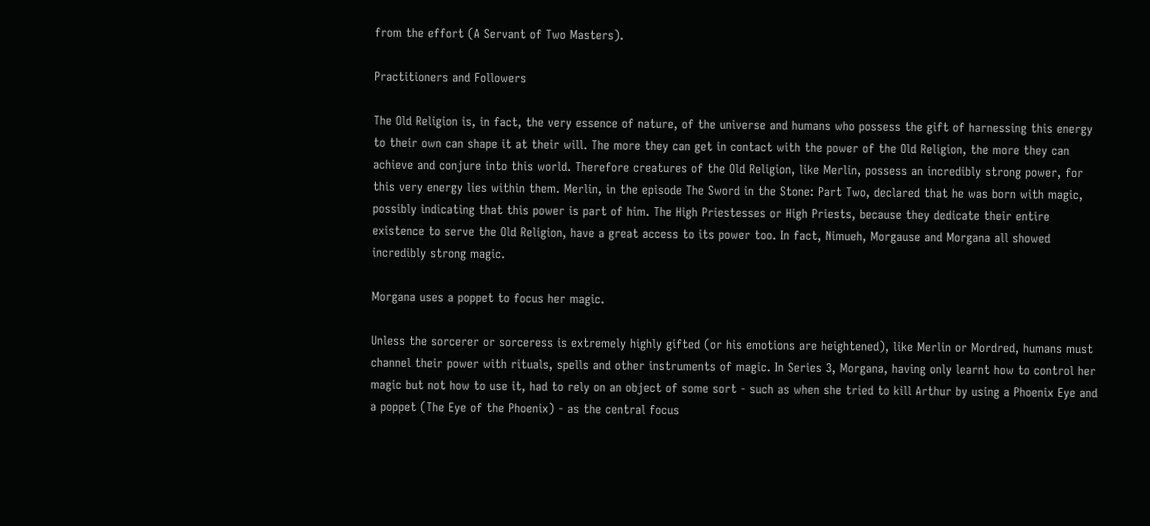from the effort (A Servant of Two Masters).

Practitioners and Followers

The Old Religion is, in fact, the very essence of nature, of the universe and humans who possess the gift of harnessing this energy to their own can shape it at their will. The more they can get in contact with the power of the Old Religion, the more they can achieve and conjure into this world. Therefore creatures of the Old Religion, like Merlin, possess an incredibly strong power, for this very energy lies within them. Merlin, in the episode The Sword in the Stone: Part Two, declared that he was born with magic, possibly indicating that this power is part of him. The High Priestesses or High Priests, because they dedicate their entire existence to serve the Old Religion, have a great access to its power too. In fact, Nimueh, Morgause and Morgana all showed incredibly strong magic.

Morgana uses a poppet to focus her magic.

Unless the sorcerer or sorceress is extremely highly gifted (or his emotions are heightened), like Merlin or Mordred, humans must channel their power with rituals, spells and other instruments of magic. In Series 3, Morgana, having only learnt how to control her magic but not how to use it, had to rely on an object of some sort - such as when she tried to kill Arthur by using a Phoenix Eye and a poppet (The Eye of the Phoenix) - as the central focus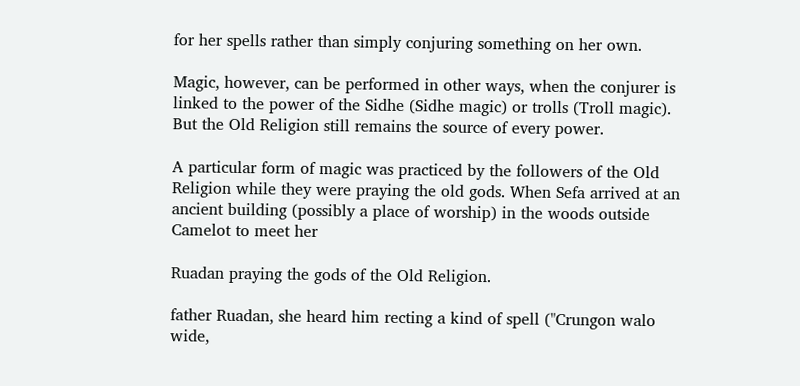for her spells rather than simply conjuring something on her own.

Magic, however, can be performed in other ways, when the conjurer is linked to the power of the Sidhe (Sidhe magic) or trolls (Troll magic). But the Old Religion still remains the source of every power.

A particular form of magic was practiced by the followers of the Old Religion while they were praying the old gods. When Sefa arrived at an ancient building (possibly a place of worship) in the woods outside Camelot to meet her

Ruadan praying the gods of the Old Religion.

father Ruadan, she heard him recting a kind of spell ("Crungon walo wide,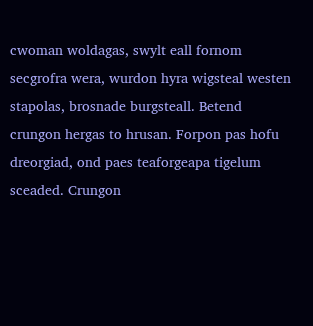cwoman woldagas, swylt eall fornom secgrofra wera, wurdon hyra wigsteal westen stapolas, brosnade burgsteall. Betend crungon hergas to hrusan. Forpon pas hofu dreorgiad, ond paes teaforgeapa tigelum sceaded. Crungon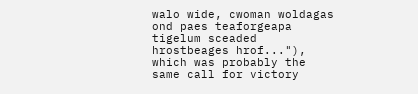walo wide, cwoman woldagas ond paes teaforgeapa tigelum sceaded hrostbeages hrof..."), which was probably the same call for victory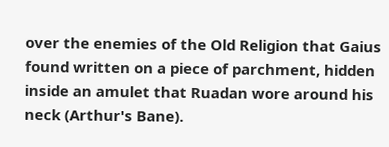over the enemies of the Old Religion that Gaius found written on a piece of parchment, hidden inside an amulet that Ruadan wore around his neck (Arthur's Bane).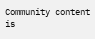Community content is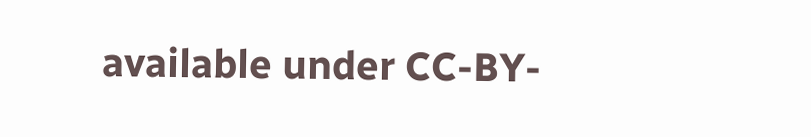available under CC-BY-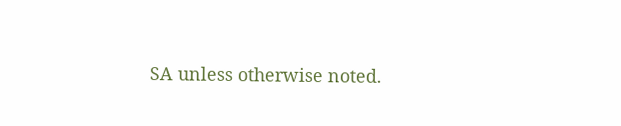SA unless otherwise noted.